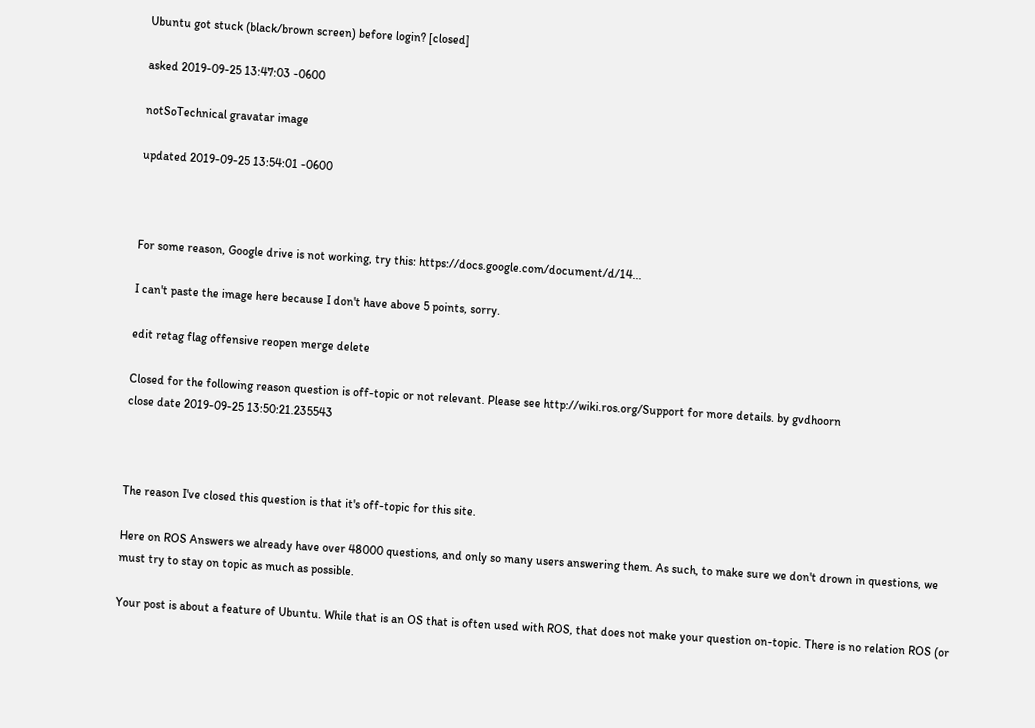Ubuntu got stuck (black/brown screen) before login? [closed]

asked 2019-09-25 13:47:03 -0600

notSoTechnical gravatar image

updated 2019-09-25 13:54:01 -0600



For some reason, Google drive is not working, try this: https://docs.google.com/document/d/14...

I can't paste the image here because I don't have above 5 points, sorry.

edit retag flag offensive reopen merge delete

Closed for the following reason question is off-topic or not relevant. Please see http://wiki.ros.org/Support for more details. by gvdhoorn
close date 2019-09-25 13:50:21.235543



The reason I've closed this question is that it's off-topic for this site.

Here on ROS Answers we already have over 48000 questions, and only so many users answering them. As such, to make sure we don't drown in questions, we must try to stay on topic as much as possible.

Your post is about a feature of Ubuntu. While that is an OS that is often used with ROS, that does not make your question on-topic. There is no relation ROS (or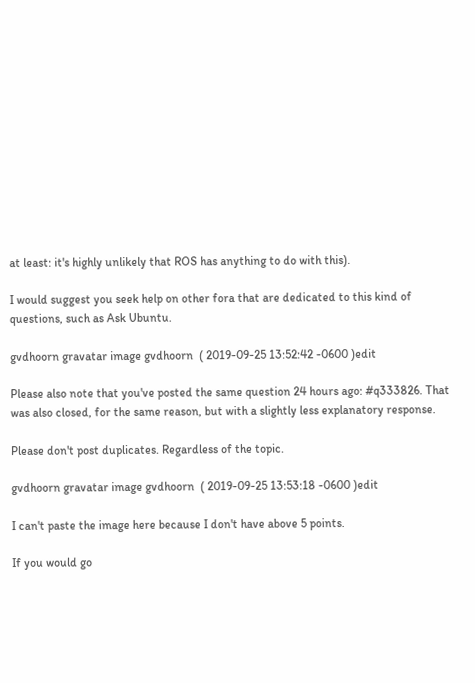at least: it's highly unlikely that ROS has anything to do with this).

I would suggest you seek help on other fora that are dedicated to this kind of questions, such as Ask Ubuntu.

gvdhoorn gravatar image gvdhoorn  ( 2019-09-25 13:52:42 -0600 )edit

Please also note that you've posted the same question 24 hours ago: #q333826. That was also closed, for the same reason, but with a slightly less explanatory response.

Please don't post duplicates. Regardless of the topic.

gvdhoorn gravatar image gvdhoorn  ( 2019-09-25 13:53:18 -0600 )edit

I can't paste the image here because I don't have above 5 points.

If you would go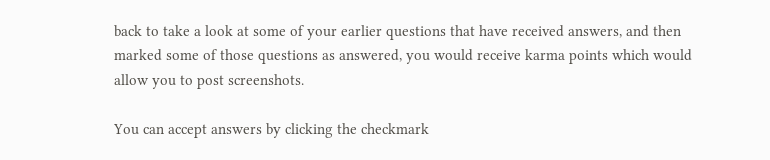back to take a look at some of your earlier questions that have received answers, and then marked some of those questions as answered, you would receive karma points which would allow you to post screenshots.

You can accept answers by clicking the checkmark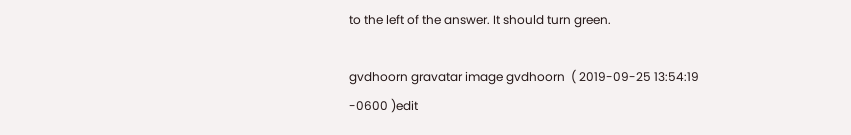to the left of the answer. It should turn green.

gvdhoorn gravatar image gvdhoorn  ( 2019-09-25 13:54:19 -0600 )edit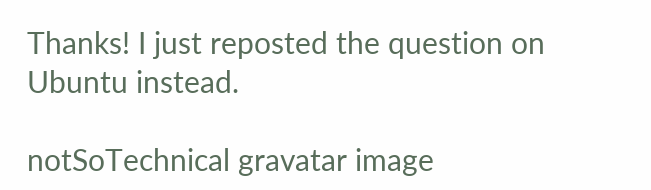Thanks! I just reposted the question on Ubuntu instead.

notSoTechnical gravatar image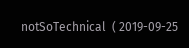notSoTechnical  ( 2019-09-25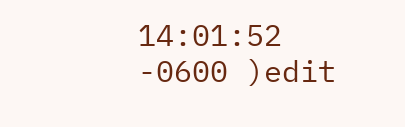14:01:52 -0600 )edit